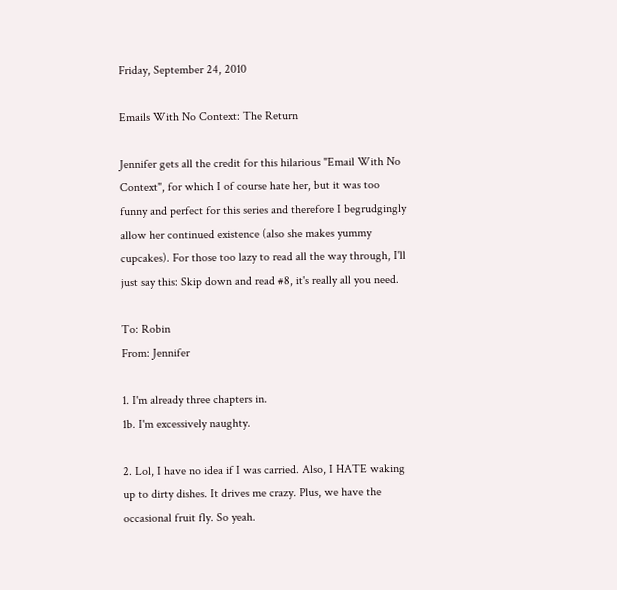Friday, September 24, 2010

Emails With No Context: The Return

Jennifer gets all the credit for this hilarious "Email With No Context", for which I of course hate her, but it was too funny and perfect for this series and therefore I begrudgingly allow her continued existence (also she makes yummy cupcakes). For those too lazy to read all the way through, I'll just say this: Skip down and read #8, it's really all you need.

To: Robin
From: Jennifer

1. I'm already three chapters in.
1b. I'm excessively naughty.

2. Lol, I have no idea if I was carried. Also, I HATE waking up to dirty dishes. It drives me crazy. Plus, we have the occasional fruit fly. So yeah.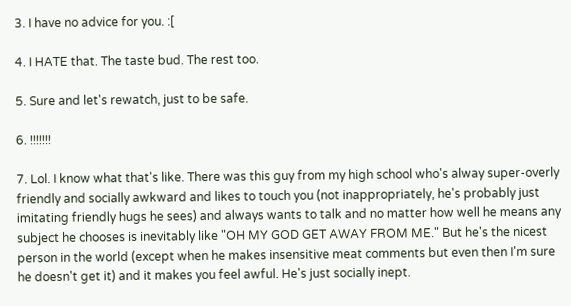3. I have no advice for you. :[

4. I HATE that. The taste bud. The rest too.

5. Sure and let's rewatch, just to be safe.

6. !!!!!!!

7. Lol. I know what that's like. There was this guy from my high school who's alway super-overly friendly and socially awkward and likes to touch you (not inappropriately, he's probably just imitating friendly hugs he sees) and always wants to talk and no matter how well he means any subject he chooses is inevitably like "OH MY GOD GET AWAY FROM ME." But he's the nicest person in the world (except when he makes insensitive meat comments but even then I'm sure he doesn't get it) and it makes you feel awful. He's just socially inept.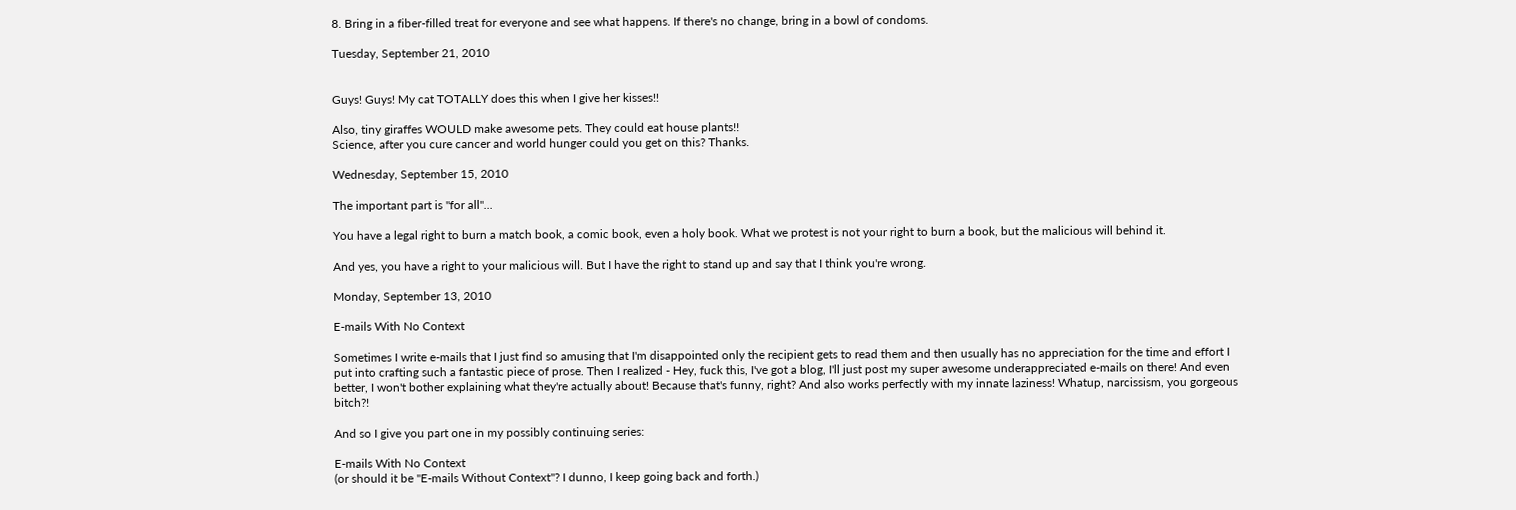8. Bring in a fiber-filled treat for everyone and see what happens. If there's no change, bring in a bowl of condoms.

Tuesday, September 21, 2010


Guys! Guys! My cat TOTALLY does this when I give her kisses!!

Also, tiny giraffes WOULD make awesome pets. They could eat house plants!!
Science, after you cure cancer and world hunger could you get on this? Thanks.

Wednesday, September 15, 2010

The important part is "for all"...

You have a legal right to burn a match book, a comic book, even a holy book. What we protest is not your right to burn a book, but the malicious will behind it.

And yes, you have a right to your malicious will. But I have the right to stand up and say that I think you're wrong.

Monday, September 13, 2010

E-mails With No Context

Sometimes I write e-mails that I just find so amusing that I'm disappointed only the recipient gets to read them and then usually has no appreciation for the time and effort I put into crafting such a fantastic piece of prose. Then I realized - Hey, fuck this, I've got a blog, I'll just post my super awesome underappreciated e-mails on there! And even better, I won't bother explaining what they're actually about! Because that's funny, right? And also works perfectly with my innate laziness! Whatup, narcissism, you gorgeous bitch?!

And so I give you part one in my possibly continuing series:

E-mails With No Context
(or should it be "E-mails Without Context"? I dunno, I keep going back and forth.)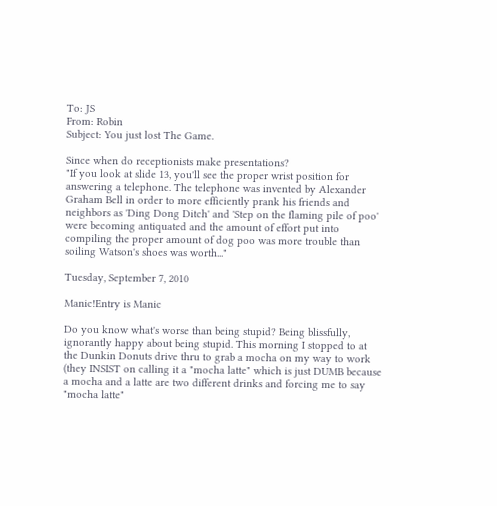To: JS
From: Robin
Subject: You just lost The Game.

Since when do receptionists make presentations?
"If you look at slide 13, you'll see the proper wrist position for answering a telephone. The telephone was invented by Alexander Graham Bell in order to more efficiently prank his friends and neighbors as 'Ding Dong Ditch' and 'Step on the flaming pile of poo' were becoming antiquated and the amount of effort put into compiling the proper amount of dog poo was more trouble than soiling Watson's shoes was worth..."

Tuesday, September 7, 2010

Manic!Entry is Manic

Do you know what's worse than being stupid? Being blissfully, ignorantly happy about being stupid. This morning I stopped to at the Dunkin Donuts drive thru to grab a mocha on my way to work (they INSIST on calling it a "mocha latte" which is just DUMB because a mocha and a latte are two different drinks and forcing me to say "mocha latte"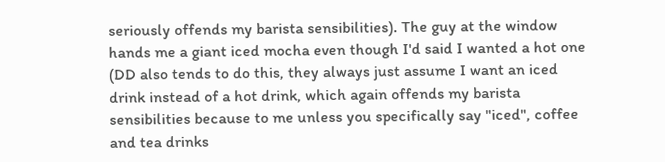seriously offends my barista sensibilities). The guy at the window hands me a giant iced mocha even though I'd said I wanted a hot one (DD also tends to do this, they always just assume I want an iced drink instead of a hot drink, which again offends my barista sensibilities because to me unless you specifically say "iced", coffee and tea drinks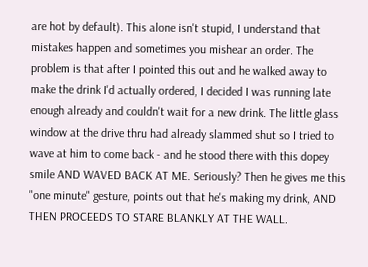are hot by default). This alone isn't stupid, I understand that mistakes happen and sometimes you mishear an order. The problem is that after I pointed this out and he walked away to make the drink I'd actually ordered, I decided I was running late enough already and couldn't wait for a new drink. The little glass window at the drive thru had already slammed shut so I tried to wave at him to come back - and he stood there with this dopey smile AND WAVED BACK AT ME. Seriously? Then he gives me this "one minute" gesture, points out that he's making my drink, AND THEN PROCEEDS TO STARE BLANKLY AT THE WALL.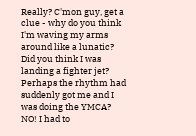Really? C'mon guy, get a clue - why do you think I'm waving my arms around like a lunatic? Did you think I was landing a fighter jet? Perhaps the rhythm had suddenly got me and I was doing the YMCA? NO! I had to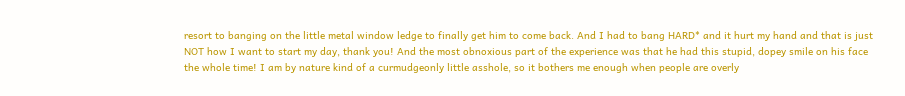resort to banging on the little metal window ledge to finally get him to come back. And I had to bang HARD* and it hurt my hand and that is just NOT how I want to start my day, thank you! And the most obnoxious part of the experience was that he had this stupid, dopey smile on his face the whole time! I am by nature kind of a curmudgeonly little asshole, so it bothers me enough when people are overly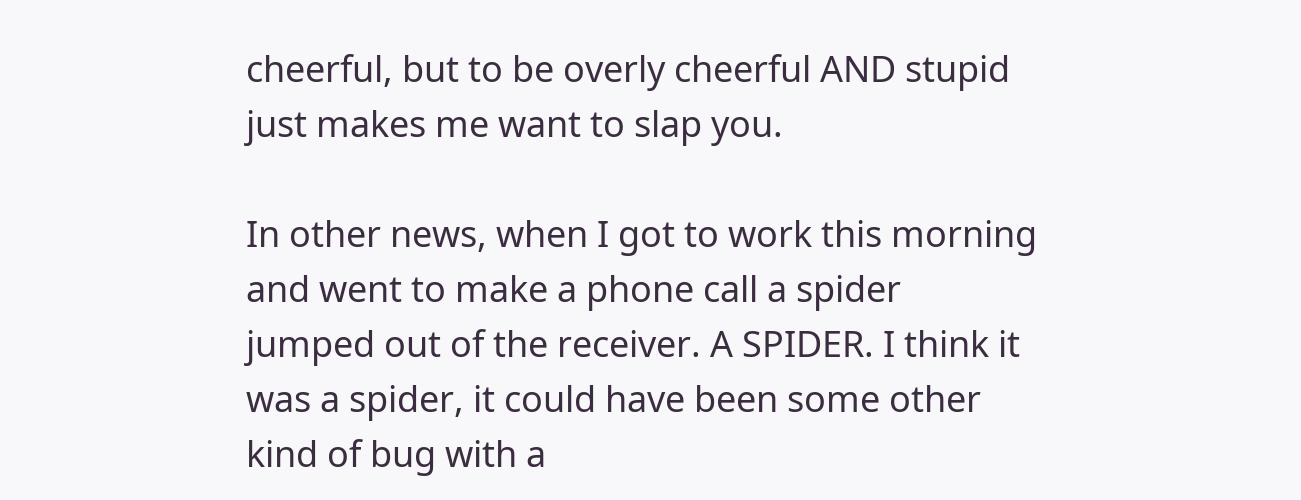cheerful, but to be overly cheerful AND stupid just makes me want to slap you.

In other news, when I got to work this morning and went to make a phone call a spider jumped out of the receiver. A SPIDER. I think it was a spider, it could have been some other kind of bug with a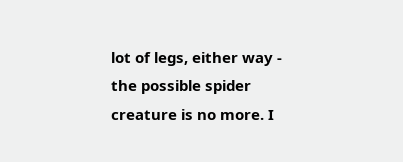lot of legs, either way - the possible spider creature is no more. I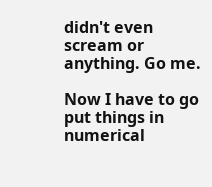didn't even scream or anything. Go me.

Now I have to go put things in numerical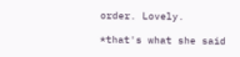order. Lovely.

*that's what she said